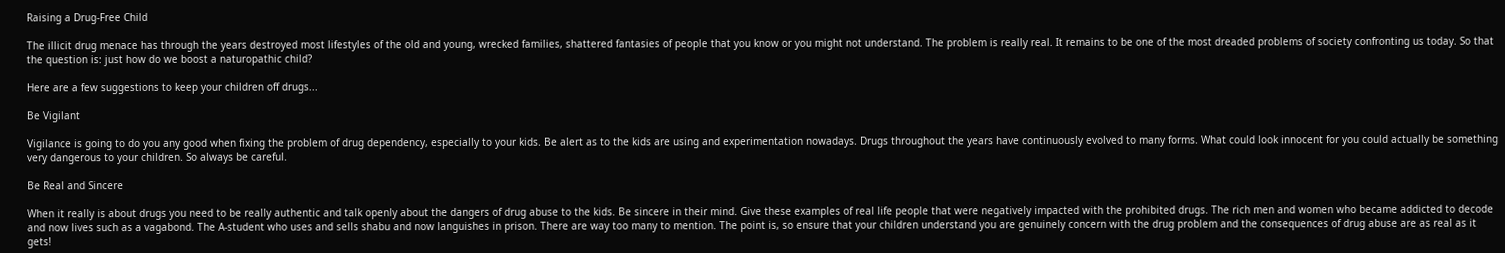Raising a Drug-Free Child

The illicit drug menace has through the years destroyed most lifestyles of the old and young, wrecked families, shattered fantasies of people that you know or you might not understand. The problem is really real. It remains to be one of the most dreaded problems of society confronting us today. So that the question is: just how do we boost a naturopathic child?

Here are a few suggestions to keep your children off drugs...

Be Vigilant

Vigilance is going to do you any good when fixing the problem of drug dependency, especially to your kids. Be alert as to the kids are using and experimentation nowadays. Drugs throughout the years have continuously evolved to many forms. What could look innocent for you could actually be something very dangerous to your children. So always be careful.

Be Real and Sincere

When it really is about drugs you need to be really authentic and talk openly about the dangers of drug abuse to the kids. Be sincere in their mind. Give these examples of real life people that were negatively impacted with the prohibited drugs. The rich men and women who became addicted to decode and now lives such as a vagabond. The A-student who uses and sells shabu and now languishes in prison. There are way too many to mention. The point is, so ensure that your children understand you are genuinely concern with the drug problem and the consequences of drug abuse are as real as it gets!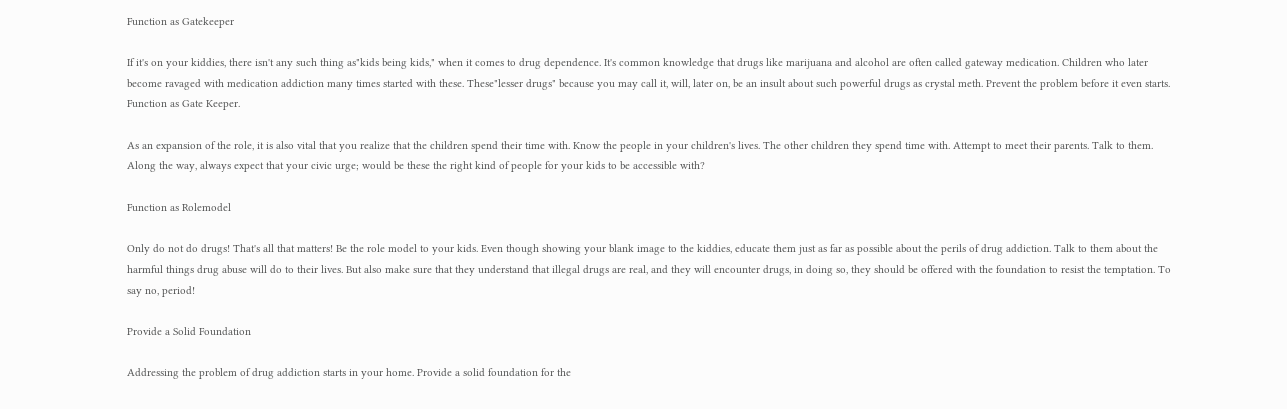Function as Gatekeeper

If it's on your kiddies, there isn't any such thing as"kids being kids," when it comes to drug dependence. It's common knowledge that drugs like marijuana and alcohol are often called gateway medication. Children who later become ravaged with medication addiction many times started with these. These"lesser drugs" because you may call it, will, later on, be an insult about such powerful drugs as crystal meth. Prevent the problem before it even starts. Function as Gate Keeper.

As an expansion of the role, it is also vital that you realize that the children spend their time with. Know the people in your children's lives. The other children they spend time with. Attempt to meet their parents. Talk to them. Along the way, always expect that your civic urge; would be these the right kind of people for your kids to be accessible with?

Function as Rolemodel

Only do not do drugs! That's all that matters! Be the role model to your kids. Even though showing your blank image to the kiddies, educate them just as far as possible about the perils of drug addiction. Talk to them about the harmful things drug abuse will do to their lives. But also make sure that they understand that illegal drugs are real, and they will encounter drugs, in doing so, they should be offered with the foundation to resist the temptation. To say no, period!

Provide a Solid Foundation

Addressing the problem of drug addiction starts in your home. Provide a solid foundation for the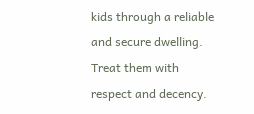kids through a reliable and secure dwelling. Treat them with respect and decency.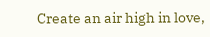Create an air high in love,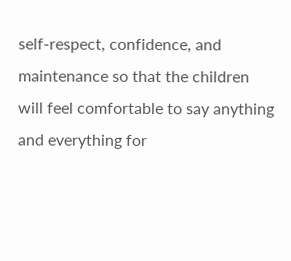self-respect, confidence, and maintenance so that the children will feel comfortable to say anything and everything for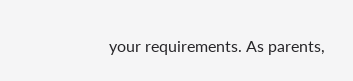your requirements. As parents,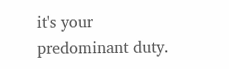it's your predominant duty.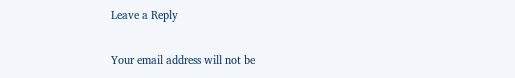Leave a Reply

Your email address will not be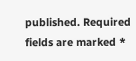published. Required fields are marked *